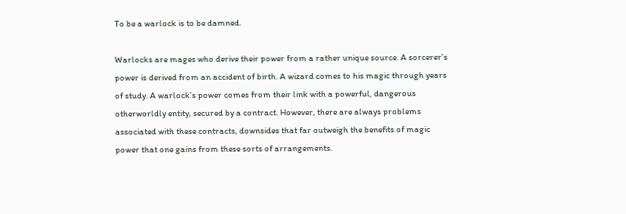To be a warlock is to be damned.

Warlocks are mages who derive their power from a rather unique source. A sorcerer’s power is derived from an accident of birth. A wizard comes to his magic through years of study. A warlock’s power comes from their link with a powerful, dangerous otherworldly entity, secured by a contract. However, there are always problems associated with these contracts, downsides that far outweigh the benefits of magic power that one gains from these sorts of arrangements.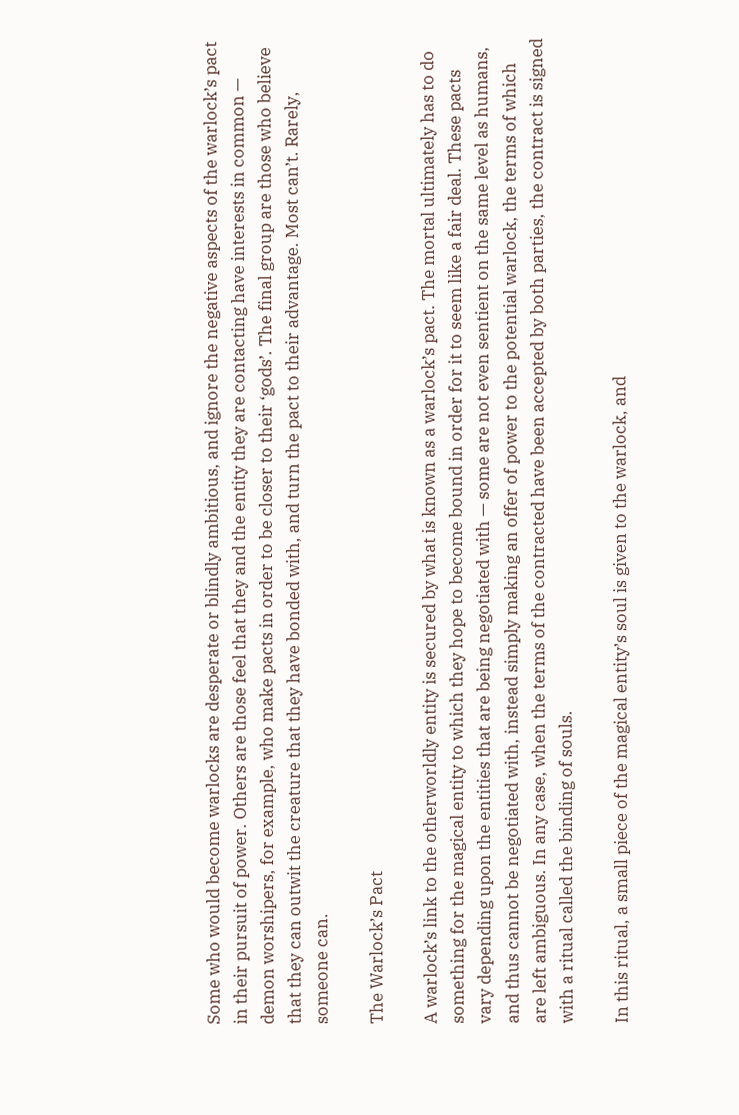Some who would become warlocks are desperate or blindly ambitious, and ignore the negative aspects of the warlock’s pact in their pursuit of power. Others are those feel that they and the entity they are contacting have interests in common — demon worshipers, for example, who make pacts in order to be closer to their ‘gods’. The final group are those who believe that they can outwit the creature that they have bonded with, and turn the pact to their advantage. Most can’t. Rarely, someone can.

The Warlock’s Pact

A warlock’s link to the otherworldly entity is secured by what is known as a warlock’s pact. The mortal ultimately has to do something for the magical entity to which they hope to become bound in order for it to seem like a fair deal. These pacts vary depending upon the entities that are being negotiated with — some are not even sentient on the same level as humans, and thus cannot be negotiated with, instead simply making an offer of power to the potential warlock, the terms of which are left ambiguous. In any case, when the terms of the contracted have been accepted by both parties, the contract is signed with a ritual called the binding of souls.

In this ritual, a small piece of the magical entity’s soul is given to the warlock, and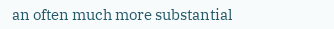an often much more substantial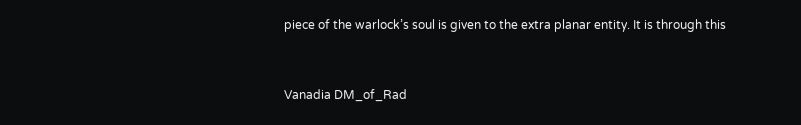piece of the warlock’s soul is given to the extra planar entity. It is through this


Vanadia DM_of_Rad